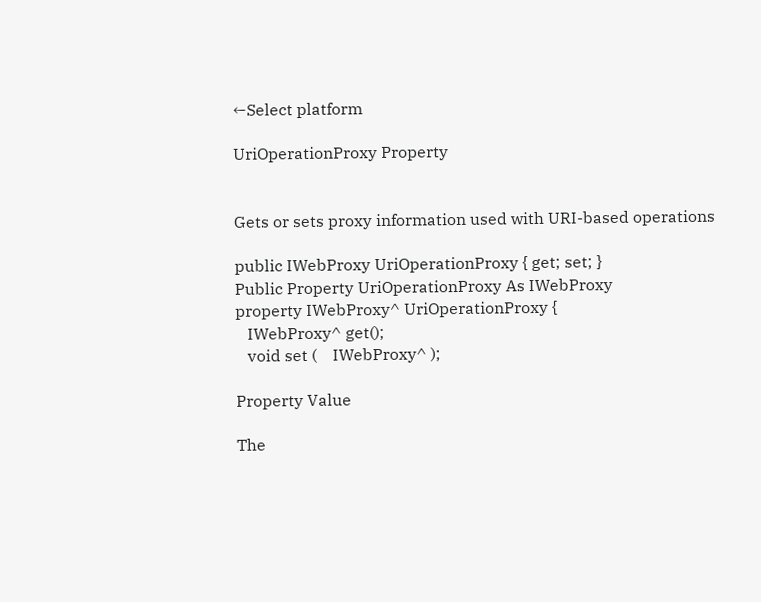←Select platform

UriOperationProxy Property


Gets or sets proxy information used with URI-based operations

public IWebProxy UriOperationProxy { get; set; }
Public Property UriOperationProxy As IWebProxy
property IWebProxy^ UriOperationProxy {
   IWebProxy^ get();
   void set (    IWebProxy^ );

Property Value

The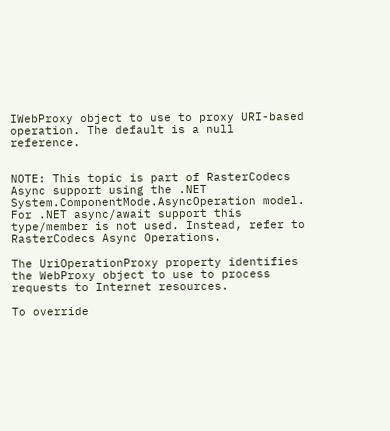IWebProxy object to use to proxy URI-based operation. The default is a null reference.


NOTE: This topic is part of RasterCodecs Async support using the .NET System.ComponentMode.AsyncOperation model. For .NET async/await support this type/member is not used. Instead, refer to RasterCodecs Async Operations.

The UriOperationProxy property identifies the WebProxy object to use to process requests to Internet resources.

To override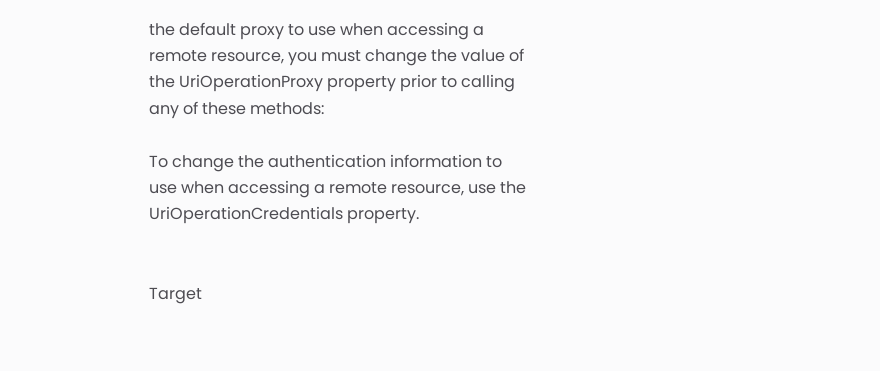the default proxy to use when accessing a remote resource, you must change the value of the UriOperationProxy property prior to calling any of these methods:

To change the authentication information to use when accessing a remote resource, use the UriOperationCredentials property.


Target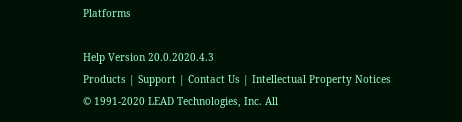Platforms

Help Version 20.0.2020.4.3
Products | Support | Contact Us | Intellectual Property Notices
© 1991-2020 LEAD Technologies, Inc. All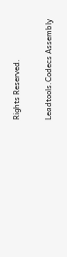Rights Reserved.

Leadtools.Codecs Assembly